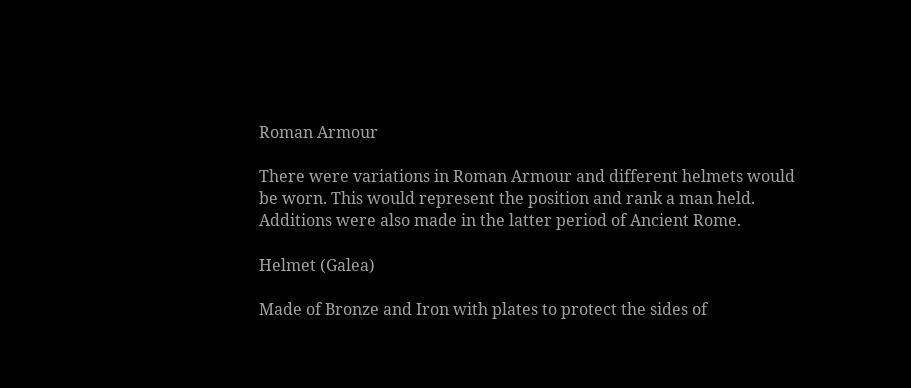Roman Armour

There were variations in Roman Armour and different helmets would be worn. This would represent the position and rank a man held. Additions were also made in the latter period of Ancient Rome.

Helmet (Galea)

Made of Bronze and Iron with plates to protect the sides of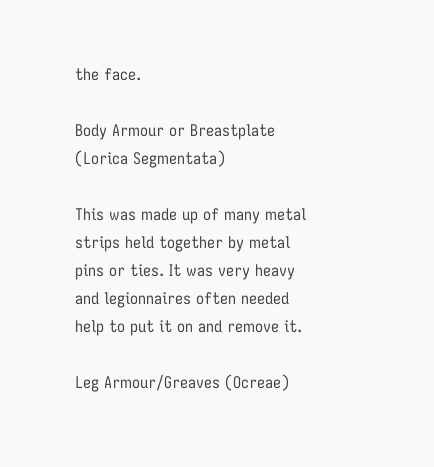the face.

Body Armour or Breastplate (Lorica Segmentata)

This was made up of many metal strips held together by metal pins or ties. It was very heavy and legionnaires often needed help to put it on and remove it.

Leg Armour/Greaves (Ocreae)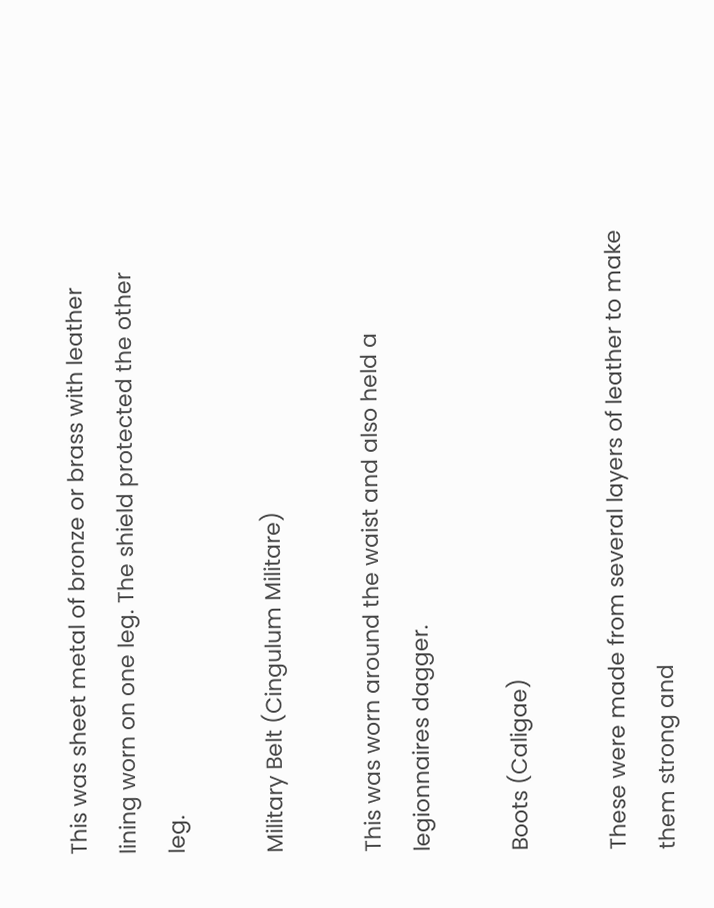This was sheet metal of bronze or brass with leather lining worn on one leg. The shield protected the other leg.

Military Belt (Cingulum Militare)

This was worn around the waist and also held a legionnaires dagger.

Boots (Caligae)

These were made from several layers of leather to make them strong and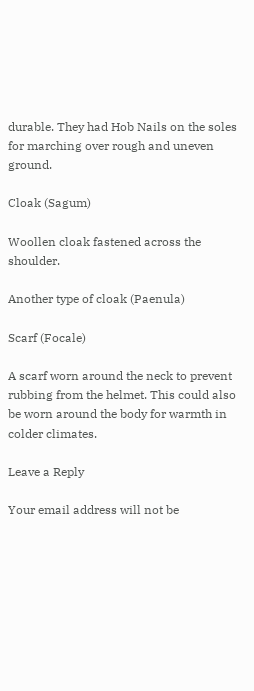durable. They had Hob Nails on the soles for marching over rough and uneven ground.

Cloak (Sagum)

Woollen cloak fastened across the shoulder.

Another type of cloak (Paenula)

Scarf (Focale)

A scarf worn around the neck to prevent rubbing from the helmet. This could also be worn around the body for warmth in colder climates.

Leave a Reply

Your email address will not be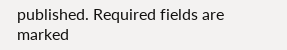published. Required fields are marked